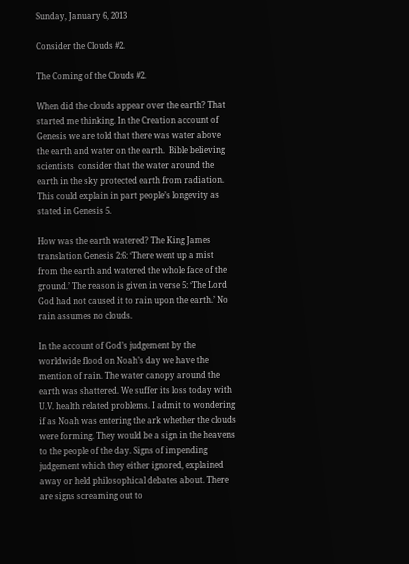Sunday, January 6, 2013

Consider the Clouds #2.

The Coming of the Clouds #2.

When did the clouds appear over the earth? That started me thinking. In the Creation account of Genesis we are told that there was water above the earth and water on the earth.  Bible believing scientists  consider that the water around the earth in the sky protected earth from radiation. This could explain in part people’s longevity as stated in Genesis 5.

How was the earth watered? The King James translation Genesis 2:6: ‘There went up a mist from the earth and watered the whole face of the ground.’ The reason is given in verse 5: ‘The Lord God had not caused it to rain upon the earth.’ No rain assumes no clouds.

In the account of God’s judgement by the worldwide flood on Noah’s day we have the mention of rain. The water canopy around the earth was shattered. We suffer its loss today with U.V. health related problems. I admit to wondering if as Noah was entering the ark whether the clouds were forming. They would be a sign in the heavens to the people of the day. Signs of impending judgement which they either ignored, explained away or held philosophical debates about. There are signs screaming out to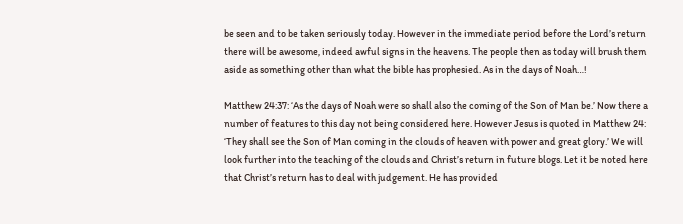be seen and to be taken seriously today. However in the immediate period before the Lord’s return there will be awesome, indeed awful signs in the heavens. The people then as today will brush them aside as something other than what the bible has prophesied. As in the days of Noah…!

Matthew 24:37: ‘As the days of Noah were so shall also the coming of the Son of Man be.’ Now there a number of features to this day not being considered here. However Jesus is quoted in Matthew 24: ‘They shall see the Son of Man coming in the clouds of heaven with power and great glory.’ We will look further into the teaching of the clouds and Christ’s return in future blogs. Let it be noted here that Christ’s return has to deal with judgement. He has provided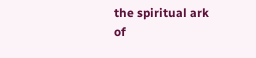the spiritual ark of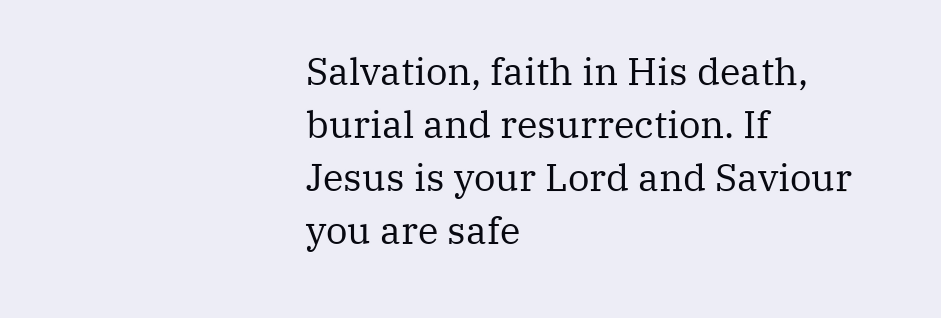Salvation, faith in His death, burial and resurrection. If Jesus is your Lord and Saviour you are safe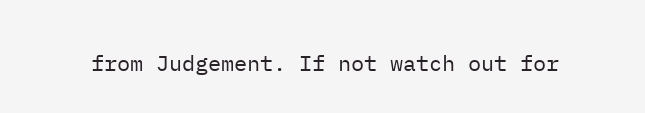from Judgement. If not watch out for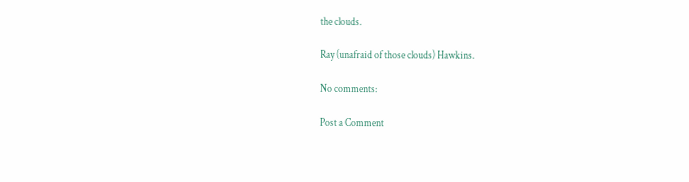the clouds.

Ray (unafraid of those clouds) Hawkins.

No comments:

Post a Comment